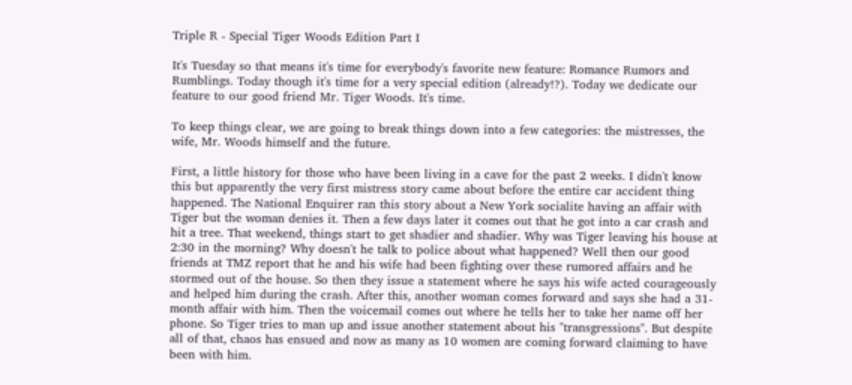Triple R - Special Tiger Woods Edition Part I

It's Tuesday so that means it's time for everybody's favorite new feature: Romance Rumors and Rumblings. Today though it's time for a very special edition (already!?). Today we dedicate our feature to our good friend Mr. Tiger Woods. It's time.

To keep things clear, we are going to break things down into a few categories: the mistresses, the wife, Mr. Woods himself and the future.

First, a little history for those who have been living in a cave for the past 2 weeks. I didn't know this but apparently the very first mistress story came about before the entire car accident thing happened. The National Enquirer ran this story about a New York socialite having an affair with Tiger but the woman denies it. Then a few days later it comes out that he got into a car crash and hit a tree. That weekend, things start to get shadier and shadier. Why was Tiger leaving his house at 2:30 in the morning? Why doesn't he talk to police about what happened? Well then our good friends at TMZ report that he and his wife had been fighting over these rumored affairs and he stormed out of the house. So then they issue a statement where he says his wife acted courageously and helped him during the crash. After this, another woman comes forward and says she had a 31-month affair with him. Then the voicemail comes out where he tells her to take her name off her phone. So Tiger tries to man up and issue another statement about his "transgressions". But despite all of that, chaos has ensued and now as many as 10 women are coming forward claiming to have been with him.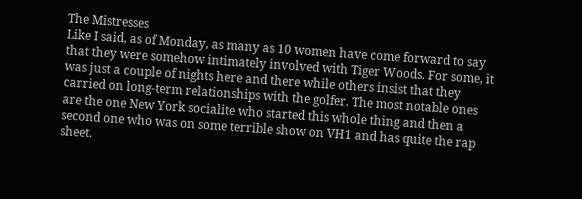The Mistresses
Like I said, as of Monday, as many as 10 women have come forward to say that they were somehow intimately involved with Tiger Woods. For some, it was just a couple of nights here and there while others insist that they carried on long-term relationships with the golfer. The most notable ones are the one New York socialite who started this whole thing and then a second one who was on some terrible show on VH1 and has quite the rap sheet.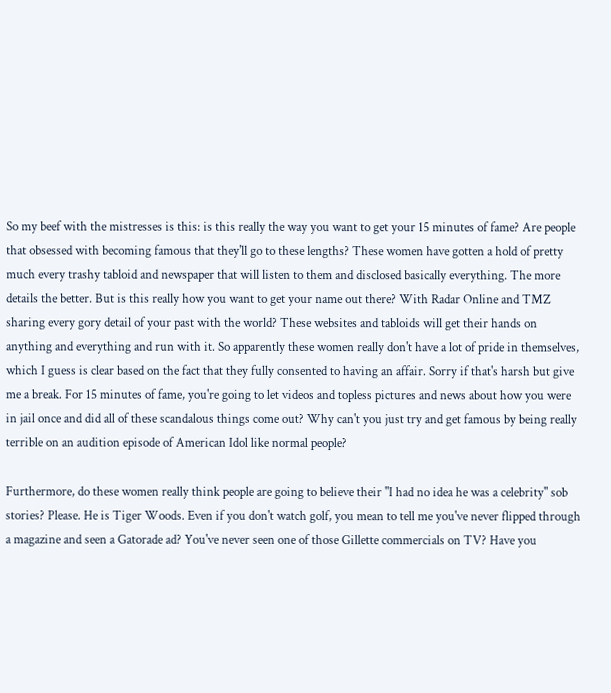So my beef with the mistresses is this: is this really the way you want to get your 15 minutes of fame? Are people that obsessed with becoming famous that they'll go to these lengths? These women have gotten a hold of pretty much every trashy tabloid and newspaper that will listen to them and disclosed basically everything. The more details the better. But is this really how you want to get your name out there? With Radar Online and TMZ sharing every gory detail of your past with the world? These websites and tabloids will get their hands on anything and everything and run with it. So apparently these women really don't have a lot of pride in themselves, which I guess is clear based on the fact that they fully consented to having an affair. Sorry if that's harsh but give me a break. For 15 minutes of fame, you're going to let videos and topless pictures and news about how you were in jail once and did all of these scandalous things come out? Why can't you just try and get famous by being really terrible on an audition episode of American Idol like normal people?

Furthermore, do these women really think people are going to believe their "I had no idea he was a celebrity" sob stories? Please. He is Tiger Woods. Even if you don't watch golf, you mean to tell me you've never flipped through a magazine and seen a Gatorade ad? You've never seen one of those Gillette commercials on TV? Have you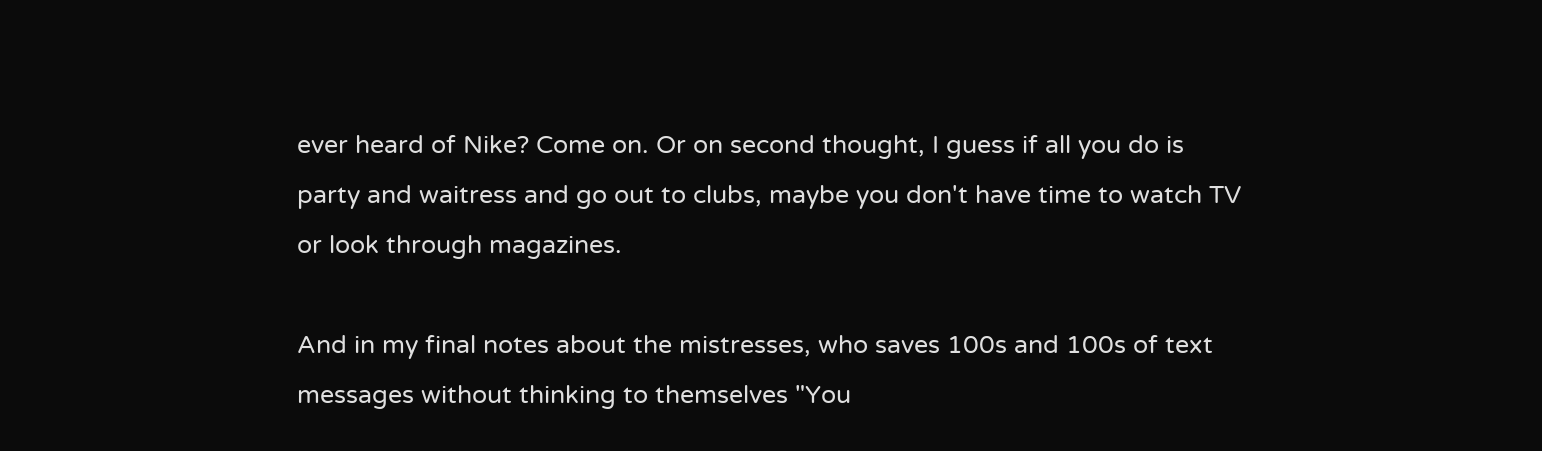ever heard of Nike? Come on. Or on second thought, I guess if all you do is party and waitress and go out to clubs, maybe you don't have time to watch TV or look through magazines.

And in my final notes about the mistresses, who saves 100s and 100s of text messages without thinking to themselves "You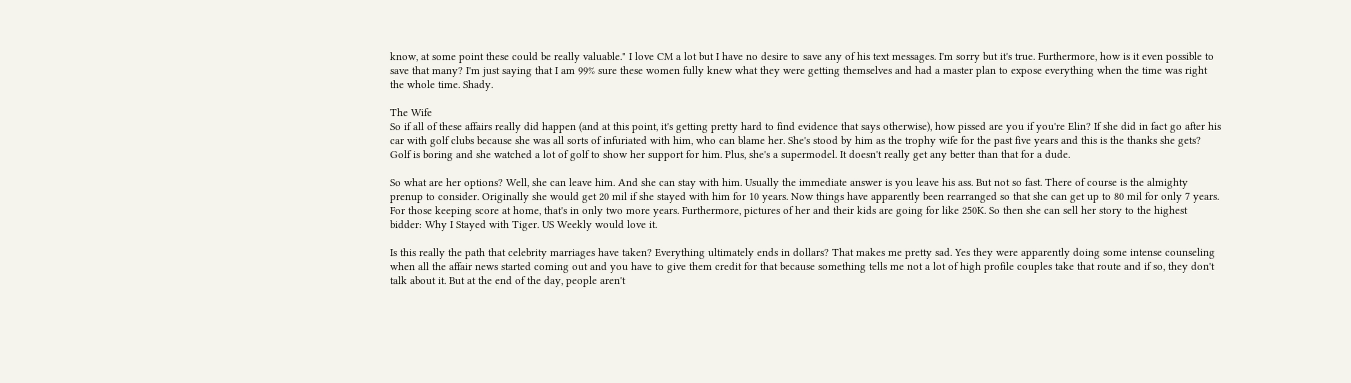know, at some point these could be really valuable." I love CM a lot but I have no desire to save any of his text messages. I'm sorry but it's true. Furthermore, how is it even possible to save that many? I'm just saying that I am 99% sure these women fully knew what they were getting themselves and had a master plan to expose everything when the time was right the whole time. Shady.

The Wife
So if all of these affairs really did happen (and at this point, it's getting pretty hard to find evidence that says otherwise), how pissed are you if you're Elin? If she did in fact go after his car with golf clubs because she was all sorts of infuriated with him, who can blame her. She's stood by him as the trophy wife for the past five years and this is the thanks she gets? Golf is boring and she watched a lot of golf to show her support for him. Plus, she's a supermodel. It doesn't really get any better than that for a dude.

So what are her options? Well, she can leave him. And she can stay with him. Usually the immediate answer is you leave his ass. But not so fast. There of course is the almighty prenup to consider. Originally she would get 20 mil if she stayed with him for 10 years. Now things have apparently been rearranged so that she can get up to 80 mil for only 7 years. For those keeping score at home, that's in only two more years. Furthermore, pictures of her and their kids are going for like 250K. So then she can sell her story to the highest bidder: Why I Stayed with Tiger. US Weekly would love it.

Is this really the path that celebrity marriages have taken? Everything ultimately ends in dollars? That makes me pretty sad. Yes they were apparently doing some intense counseling when all the affair news started coming out and you have to give them credit for that because something tells me not a lot of high profile couples take that route and if so, they don't talk about it. But at the end of the day, people aren't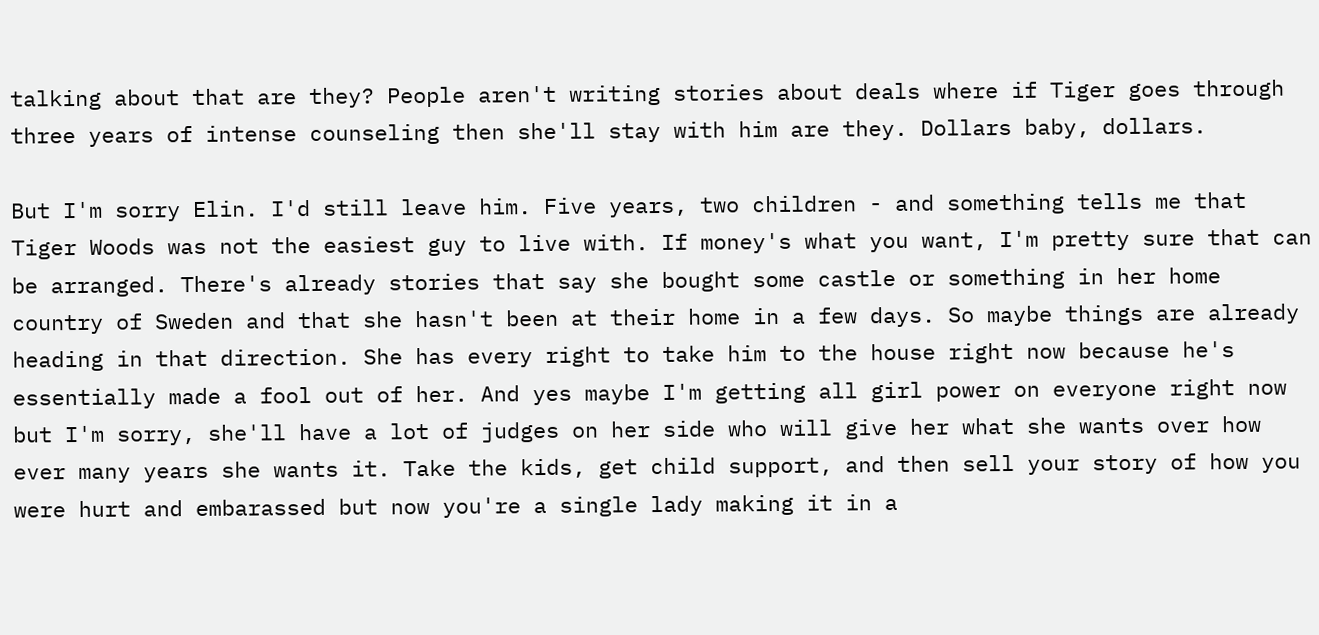talking about that are they? People aren't writing stories about deals where if Tiger goes through three years of intense counseling then she'll stay with him are they. Dollars baby, dollars.

But I'm sorry Elin. I'd still leave him. Five years, two children - and something tells me that Tiger Woods was not the easiest guy to live with. If money's what you want, I'm pretty sure that can be arranged. There's already stories that say she bought some castle or something in her home country of Sweden and that she hasn't been at their home in a few days. So maybe things are already heading in that direction. She has every right to take him to the house right now because he's essentially made a fool out of her. And yes maybe I'm getting all girl power on everyone right now but I'm sorry, she'll have a lot of judges on her side who will give her what she wants over how ever many years she wants it. Take the kids, get child support, and then sell your story of how you were hurt and embarassed but now you're a single lady making it in a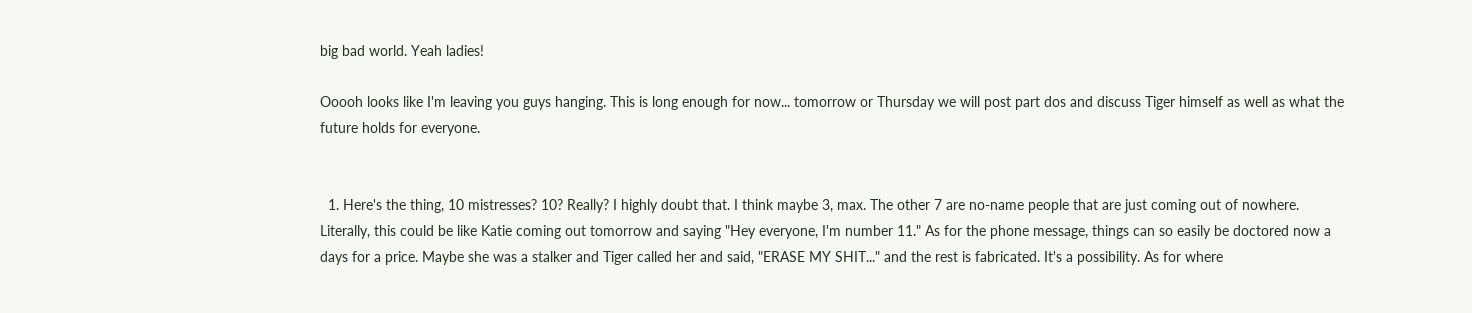big bad world. Yeah ladies!

Ooooh looks like I'm leaving you guys hanging. This is long enough for now... tomorrow or Thursday we will post part dos and discuss Tiger himself as well as what the future holds for everyone.


  1. Here's the thing, 10 mistresses? 10? Really? I highly doubt that. I think maybe 3, max. The other 7 are no-name people that are just coming out of nowhere. Literally, this could be like Katie coming out tomorrow and saying "Hey everyone, I'm number 11." As for the phone message, things can so easily be doctored now a days for a price. Maybe she was a stalker and Tiger called her and said, "ERASE MY SHIT..." and the rest is fabricated. It's a possibility. As for where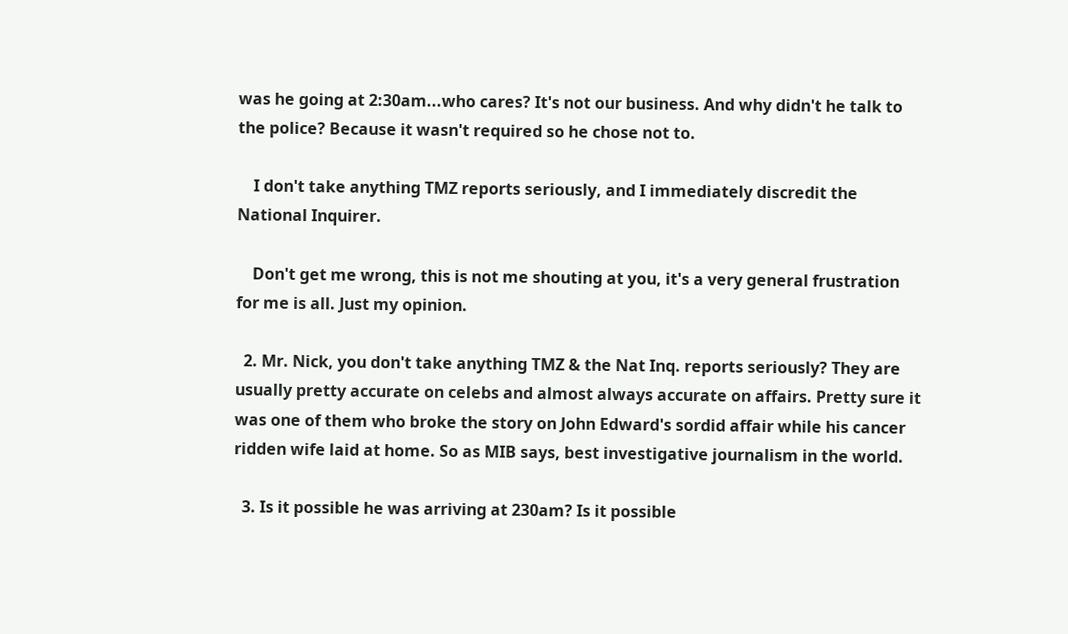was he going at 2:30am...who cares? It's not our business. And why didn't he talk to the police? Because it wasn't required so he chose not to.

    I don't take anything TMZ reports seriously, and I immediately discredit the National Inquirer.

    Don't get me wrong, this is not me shouting at you, it's a very general frustration for me is all. Just my opinion.

  2. Mr. Nick, you don't take anything TMZ & the Nat Inq. reports seriously? They are usually pretty accurate on celebs and almost always accurate on affairs. Pretty sure it was one of them who broke the story on John Edward's sordid affair while his cancer ridden wife laid at home. So as MIB says, best investigative journalism in the world.

  3. Is it possible he was arriving at 230am? Is it possible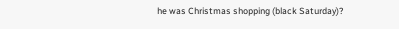he was Christmas shopping (black Saturday)?